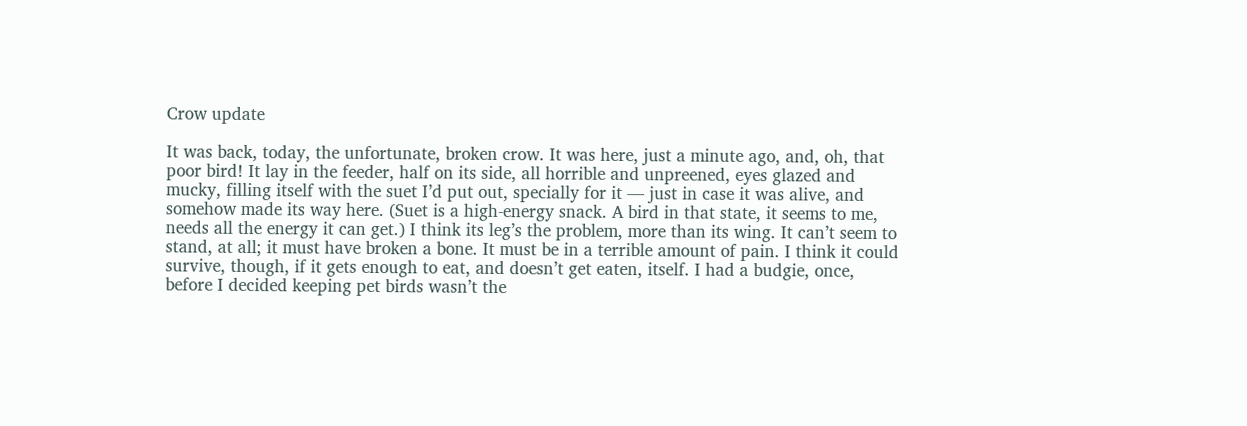Crow update

It was back, today, the unfortunate, broken crow. It was here, just a minute ago, and, oh, that poor bird! It lay in the feeder, half on its side, all horrible and unpreened, eyes glazed and mucky, filling itself with the suet I’d put out, specially for it — just in case it was alive, and somehow made its way here. (Suet is a high-energy snack. A bird in that state, it seems to me, needs all the energy it can get.) I think its leg’s the problem, more than its wing. It can’t seem to stand, at all; it must have broken a bone. It must be in a terrible amount of pain. I think it could survive, though, if it gets enough to eat, and doesn’t get eaten, itself. I had a budgie, once, before I decided keeping pet birds wasn’t the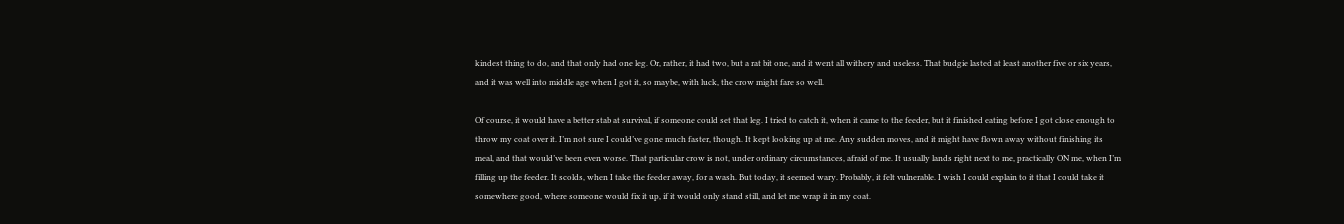kindest thing to do, and that only had one leg. Or, rather, it had two, but a rat bit one, and it went all withery and useless. That budgie lasted at least another five or six years, and it was well into middle age when I got it, so maybe, with luck, the crow might fare so well.

Of course, it would have a better stab at survival, if someone could set that leg. I tried to catch it, when it came to the feeder, but it finished eating before I got close enough to throw my coat over it. I’m not sure I could’ve gone much faster, though. It kept looking up at me. Any sudden moves, and it might have flown away without finishing its meal, and that would’ve been even worse. That particular crow is not, under ordinary circumstances, afraid of me. It usually lands right next to me, practically ON me, when I’m filling up the feeder. It scolds, when I take the feeder away, for a wash. But today, it seemed wary. Probably, it felt vulnerable. I wish I could explain to it that I could take it somewhere good, where someone would fix it up, if it would only stand still, and let me wrap it in my coat.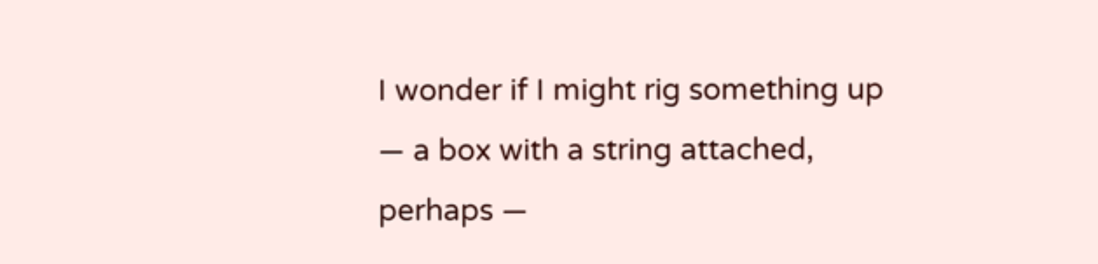I wonder if I might rig something up — a box with a string attached, perhaps —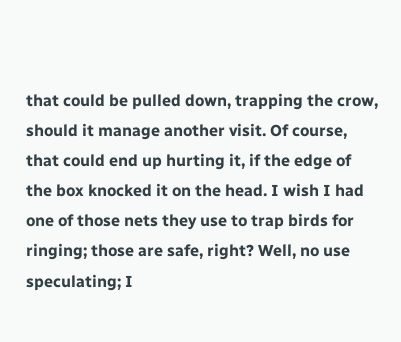that could be pulled down, trapping the crow, should it manage another visit. Of course, that could end up hurting it, if the edge of the box knocked it on the head. I wish I had one of those nets they use to trap birds for ringing; those are safe, right? Well, no use speculating; I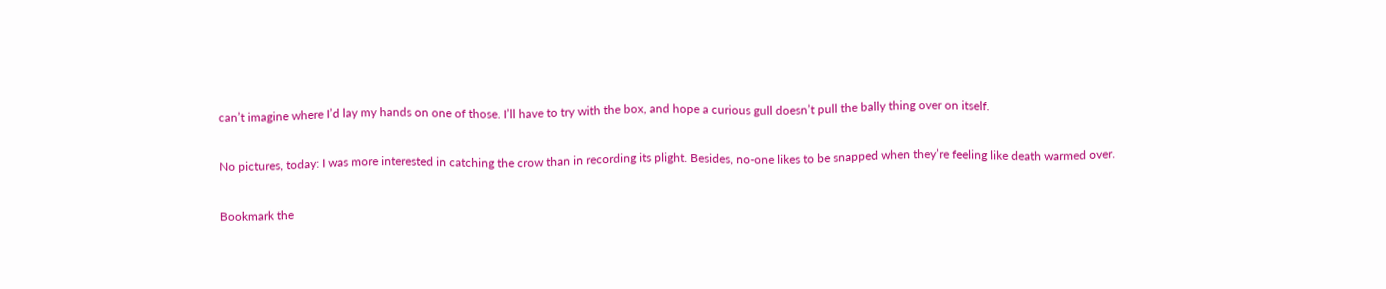can’t imagine where I’d lay my hands on one of those. I’ll have to try with the box, and hope a curious gull doesn’t pull the bally thing over on itself.

No pictures, today: I was more interested in catching the crow than in recording its plight. Besides, no-one likes to be snapped when they’re feeling like death warmed over.

Bookmark the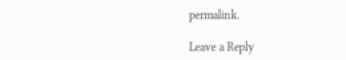permalink.

Leave a Reply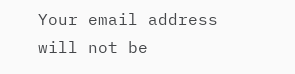Your email address will not be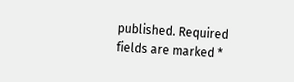published. Required fields are marked *